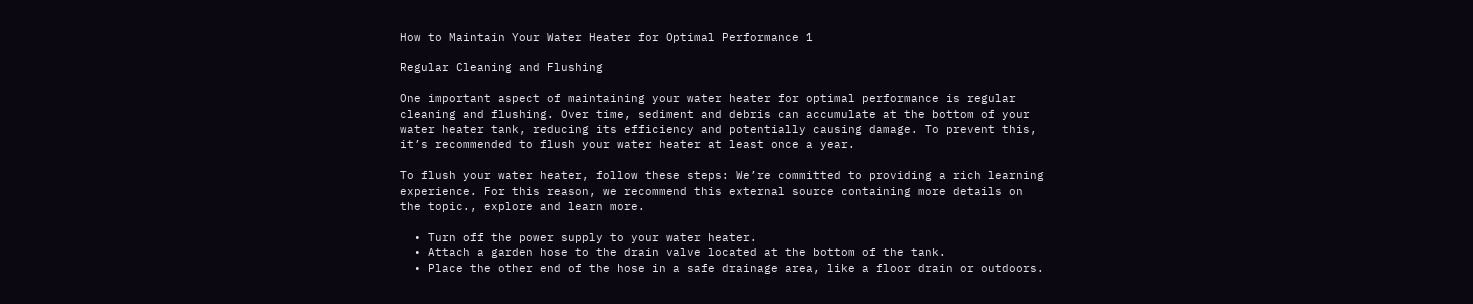How to Maintain Your Water Heater for Optimal Performance 1

Regular Cleaning and Flushing

One important aspect of maintaining your water heater for optimal performance is regular cleaning and flushing. Over time, sediment and debris can accumulate at the bottom of your water heater tank, reducing its efficiency and potentially causing damage. To prevent this, it’s recommended to flush your water heater at least once a year.

To flush your water heater, follow these steps: We’re committed to providing a rich learning experience. For this reason, we recommend this external source containing more details on the topic., explore and learn more.

  • Turn off the power supply to your water heater.
  • Attach a garden hose to the drain valve located at the bottom of the tank.
  • Place the other end of the hose in a safe drainage area, like a floor drain or outdoors.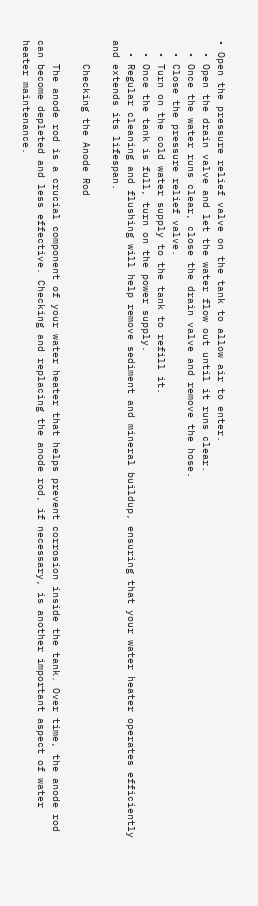• Open the pressure relief valve on the tank to allow air to enter.
  • Open the drain valve and let the water flow out until it runs clear.
  • Once the water runs clear, close the drain valve and remove the hose.
  • Close the pressure relief valve.
  • Turn on the cold water supply to the tank to refill it.
  • Once the tank is full, turn on the power supply.
  • Regular cleaning and flushing will help remove sediment and mineral buildup, ensuring that your water heater operates efficiently and extends its lifespan.

    Checking the Anode Rod

    The anode rod is a crucial component of your water heater that helps prevent corrosion inside the tank. Over time, the anode rod can become depleted and less effective. Checking and replacing the anode rod, if necessary, is another important aspect of water heater maintenance.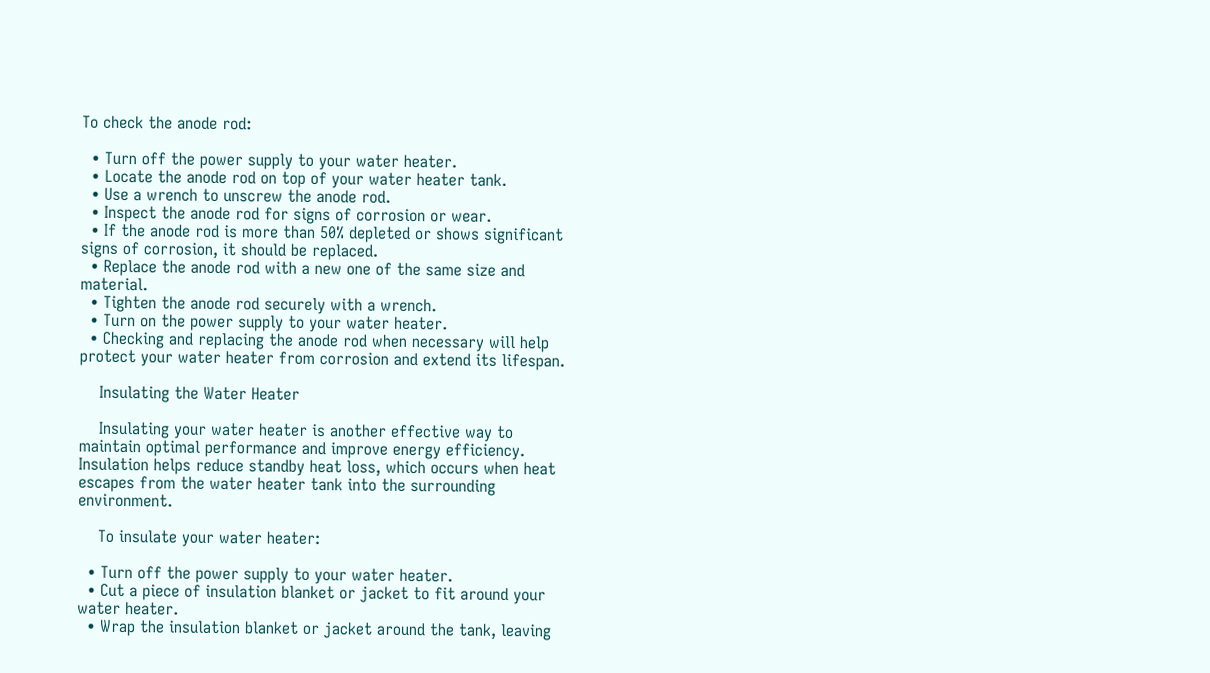To check the anode rod:

  • Turn off the power supply to your water heater.
  • Locate the anode rod on top of your water heater tank.
  • Use a wrench to unscrew the anode rod.
  • Inspect the anode rod for signs of corrosion or wear.
  • If the anode rod is more than 50% depleted or shows significant signs of corrosion, it should be replaced.
  • Replace the anode rod with a new one of the same size and material.
  • Tighten the anode rod securely with a wrench.
  • Turn on the power supply to your water heater.
  • Checking and replacing the anode rod when necessary will help protect your water heater from corrosion and extend its lifespan.

    Insulating the Water Heater

    Insulating your water heater is another effective way to maintain optimal performance and improve energy efficiency. Insulation helps reduce standby heat loss, which occurs when heat escapes from the water heater tank into the surrounding environment.

    To insulate your water heater:

  • Turn off the power supply to your water heater.
  • Cut a piece of insulation blanket or jacket to fit around your water heater.
  • Wrap the insulation blanket or jacket around the tank, leaving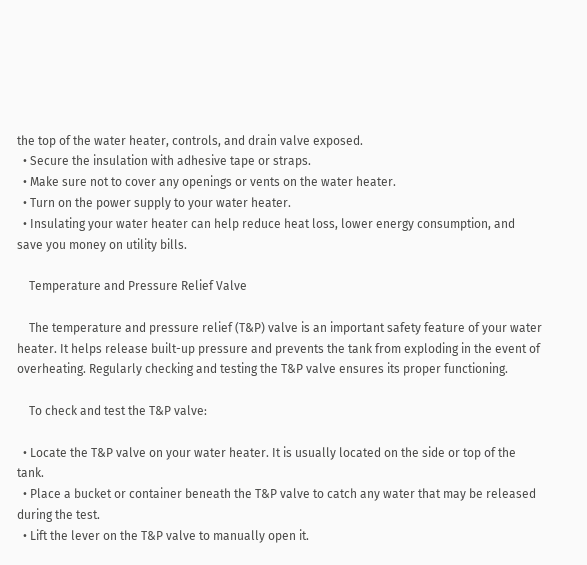the top of the water heater, controls, and drain valve exposed.
  • Secure the insulation with adhesive tape or straps.
  • Make sure not to cover any openings or vents on the water heater.
  • Turn on the power supply to your water heater.
  • Insulating your water heater can help reduce heat loss, lower energy consumption, and save you money on utility bills.

    Temperature and Pressure Relief Valve

    The temperature and pressure relief (T&P) valve is an important safety feature of your water heater. It helps release built-up pressure and prevents the tank from exploding in the event of overheating. Regularly checking and testing the T&P valve ensures its proper functioning.

    To check and test the T&P valve:

  • Locate the T&P valve on your water heater. It is usually located on the side or top of the tank.
  • Place a bucket or container beneath the T&P valve to catch any water that may be released during the test.
  • Lift the lever on the T&P valve to manually open it.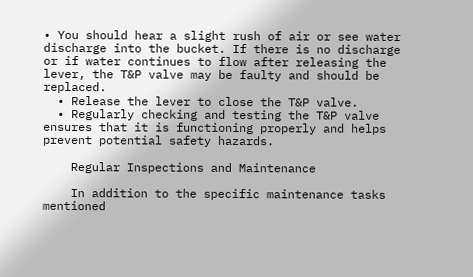• You should hear a slight rush of air or see water discharge into the bucket. If there is no discharge or if water continues to flow after releasing the lever, the T&P valve may be faulty and should be replaced.
  • Release the lever to close the T&P valve.
  • Regularly checking and testing the T&P valve ensures that it is functioning properly and helps prevent potential safety hazards.

    Regular Inspections and Maintenance

    In addition to the specific maintenance tasks mentioned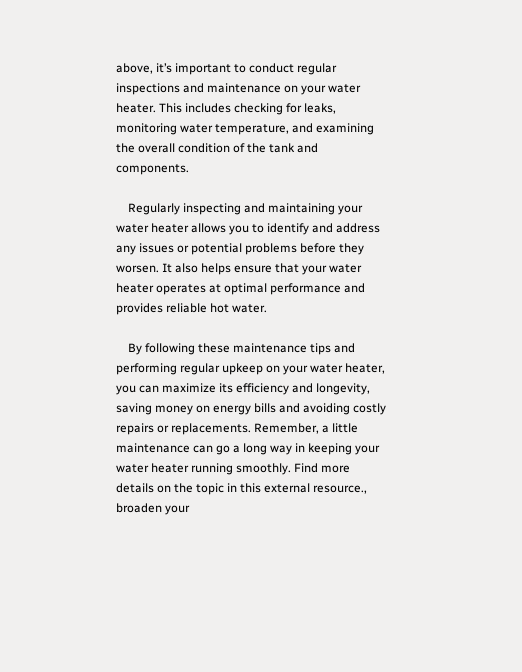above, it’s important to conduct regular inspections and maintenance on your water heater. This includes checking for leaks, monitoring water temperature, and examining the overall condition of the tank and components.

    Regularly inspecting and maintaining your water heater allows you to identify and address any issues or potential problems before they worsen. It also helps ensure that your water heater operates at optimal performance and provides reliable hot water.

    By following these maintenance tips and performing regular upkeep on your water heater, you can maximize its efficiency and longevity, saving money on energy bills and avoiding costly repairs or replacements. Remember, a little maintenance can go a long way in keeping your water heater running smoothly. Find more details on the topic in this external resource., broaden your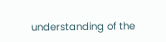understanding of the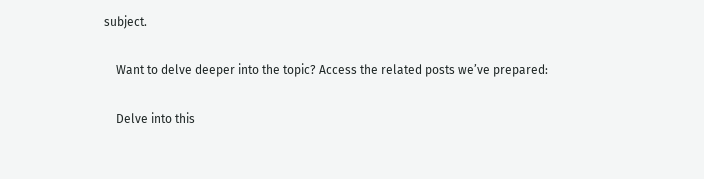subject.

    Want to delve deeper into the topic? Access the related posts we’ve prepared:

    Delve into this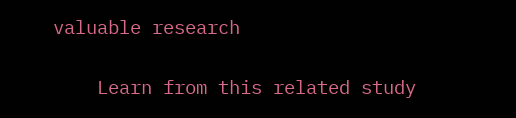valuable research

    Learn from this related study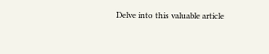Delve into this valuable article